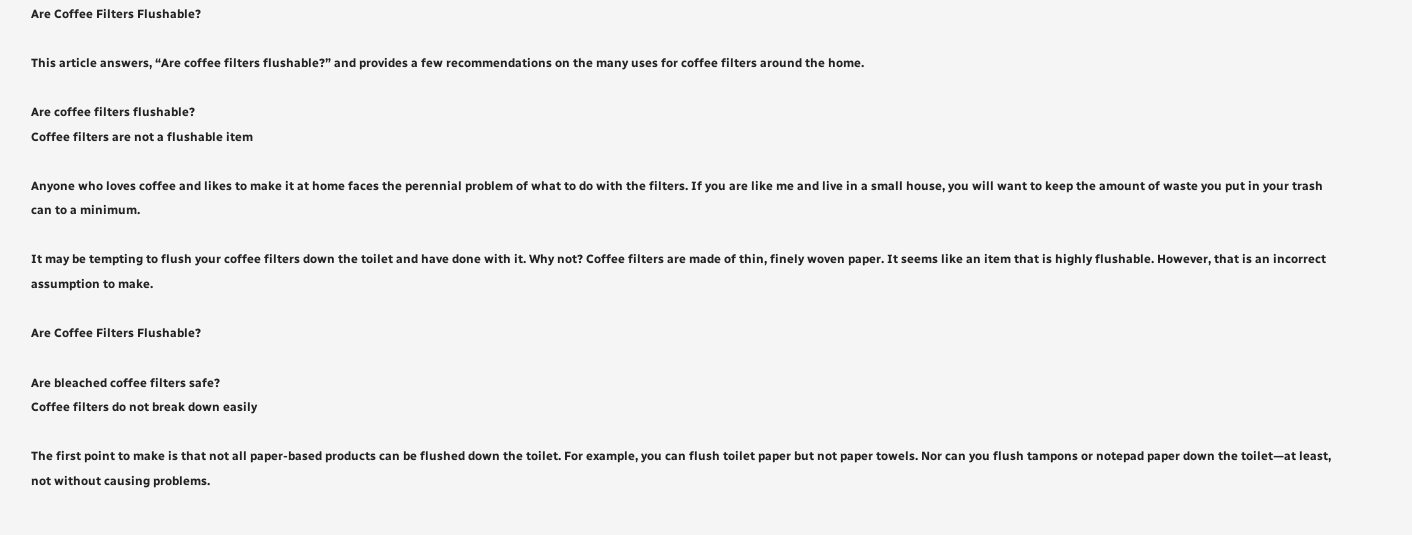Are Coffee Filters Flushable?

This article answers, “Are coffee filters flushable?” and provides a few recommendations on the many uses for coffee filters around the home.

Are coffee filters flushable?
Coffee filters are not a flushable item

Anyone who loves coffee and likes to make it at home faces the perennial problem of what to do with the filters. If you are like me and live in a small house, you will want to keep the amount of waste you put in your trash can to a minimum.

It may be tempting to flush your coffee filters down the toilet and have done with it. Why not? Coffee filters are made of thin, finely woven paper. It seems like an item that is highly flushable. However, that is an incorrect assumption to make.

Are Coffee Filters Flushable?

Are bleached coffee filters safe?
Coffee filters do not break down easily

The first point to make is that not all paper-based products can be flushed down the toilet. For example, you can flush toilet paper but not paper towels. Nor can you flush tampons or notepad paper down the toilet—at least, not without causing problems.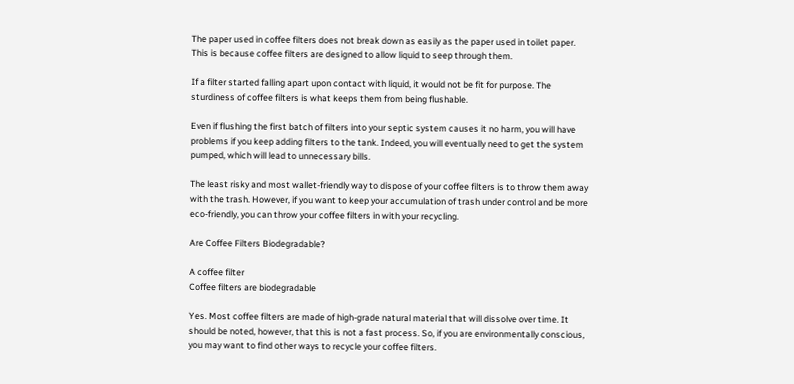The paper used in coffee filters does not break down as easily as the paper used in toilet paper. This is because coffee filters are designed to allow liquid to seep through them.

If a filter started falling apart upon contact with liquid, it would not be fit for purpose. The sturdiness of coffee filters is what keeps them from being flushable.

Even if flushing the first batch of filters into your septic system causes it no harm, you will have problems if you keep adding filters to the tank. Indeed, you will eventually need to get the system pumped, which will lead to unnecessary bills.

The least risky and most wallet-friendly way to dispose of your coffee filters is to throw them away with the trash. However, if you want to keep your accumulation of trash under control and be more eco-friendly, you can throw your coffee filters in with your recycling.

Are Coffee Filters Biodegradable?

A coffee filter
Coffee filters are biodegradable

Yes. Most coffee filters are made of high-grade natural material that will dissolve over time. It should be noted, however, that this is not a fast process. So, if you are environmentally conscious, you may want to find other ways to recycle your coffee filters.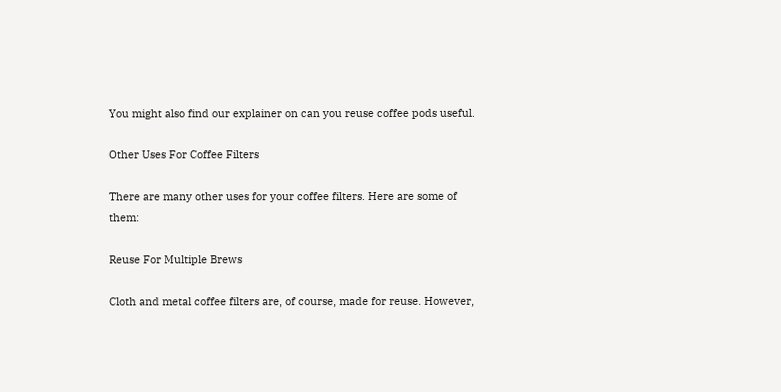You might also find our explainer on can you reuse coffee pods useful.

Other Uses For Coffee Filters

There are many other uses for your coffee filters. Here are some of them:

Reuse For Multiple Brews

Cloth and metal coffee filters are, of course, made for reuse. However,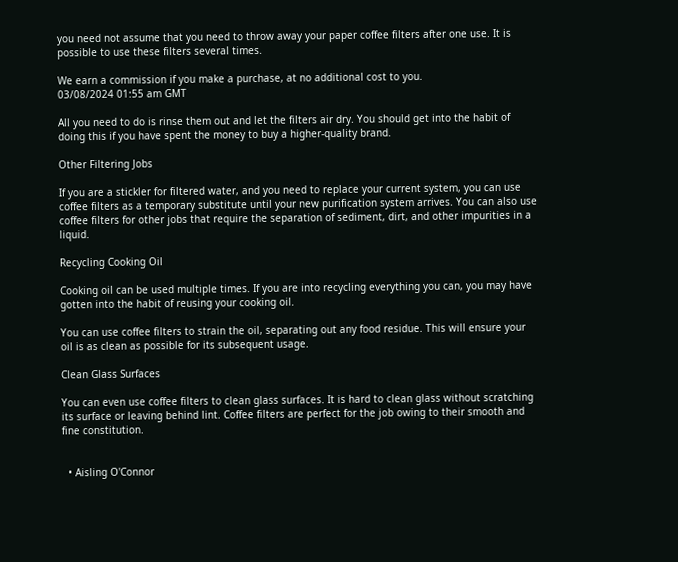you need not assume that you need to throw away your paper coffee filters after one use. It is possible to use these filters several times.

We earn a commission if you make a purchase, at no additional cost to you.
03/08/2024 01:55 am GMT

All you need to do is rinse them out and let the filters air dry. You should get into the habit of doing this if you have spent the money to buy a higher-quality brand.

Other Filtering Jobs

If you are a stickler for filtered water, and you need to replace your current system, you can use coffee filters as a temporary substitute until your new purification system arrives. You can also use coffee filters for other jobs that require the separation of sediment, dirt, and other impurities in a liquid.

Recycling Cooking Oil

Cooking oil can be used multiple times. If you are into recycling everything you can, you may have gotten into the habit of reusing your cooking oil.

You can use coffee filters to strain the oil, separating out any food residue. This will ensure your oil is as clean as possible for its subsequent usage.

Clean Glass Surfaces

You can even use coffee filters to clean glass surfaces. It is hard to clean glass without scratching its surface or leaving behind lint. Coffee filters are perfect for the job owing to their smooth and fine constitution.


  • Aisling O'Connor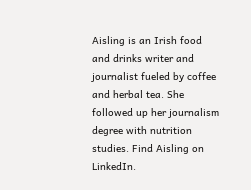Aisling is an Irish food and drinks writer and journalist fueled by coffee and herbal tea. She followed up her journalism degree with nutrition studies. Find Aisling on LinkedIn.